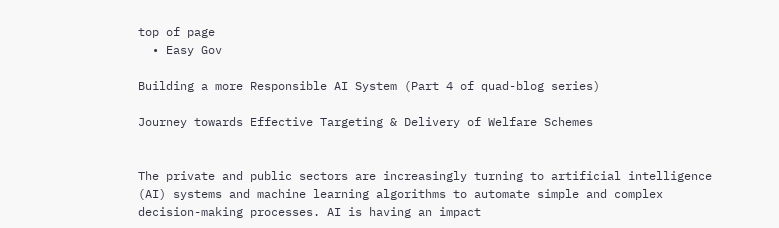top of page
  • Easy Gov

Building a more Responsible AI System (Part 4 of quad-blog series)

Journey towards Effective Targeting & Delivery of Welfare Schemes


The private and public sectors are increasingly turning to artificial intelligence (AI) systems and machine learning algorithms to automate simple and complex decision-making processes. AI is having an impact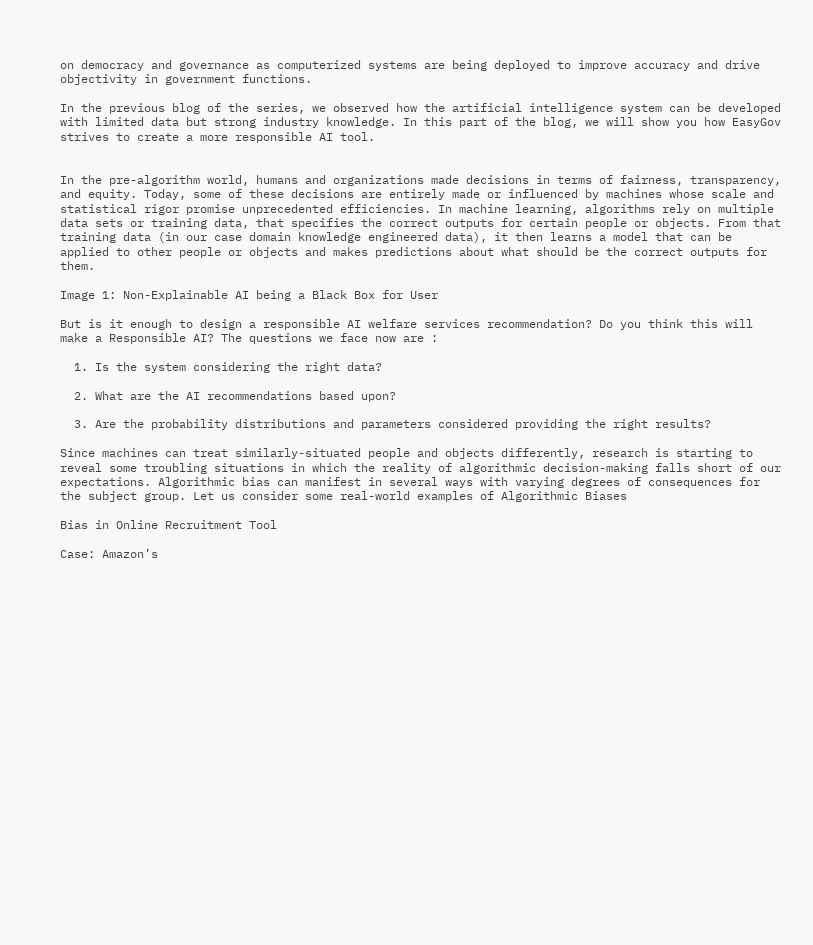on democracy and governance as computerized systems are being deployed to improve accuracy and drive objectivity in government functions.

In the previous blog of the series, we observed how the artificial intelligence system can be developed with limited data but strong industry knowledge. In this part of the blog, we will show you how EasyGov strives to create a more responsible AI tool.


In the pre-algorithm world, humans and organizations made decisions in terms of fairness, transparency, and equity. Today, some of these decisions are entirely made or influenced by machines whose scale and statistical rigor promise unprecedented efficiencies. In machine learning, algorithms rely on multiple data sets or training data, that specifies the correct outputs for certain people or objects. From that training data (in our case domain knowledge engineered data), it then learns a model that can be applied to other people or objects and makes predictions about what should be the correct outputs for them.

Image 1: Non-Explainable AI being a Black Box for User

But is it enough to design a responsible AI welfare services recommendation? Do you think this will make a Responsible AI? The questions we face now are :

  1. Is the system considering the right data?

  2. What are the AI recommendations based upon?

  3. Are the probability distributions and parameters considered providing the right results?

Since machines can treat similarly-situated people and objects differently, research is starting to reveal some troubling situations in which the reality of algorithmic decision-making falls short of our expectations. Algorithmic bias can manifest in several ways with varying degrees of consequences for the subject group. Let us consider some real-world examples of Algorithmic Biases

Bias in Online Recruitment Tool

Case: Amazon’s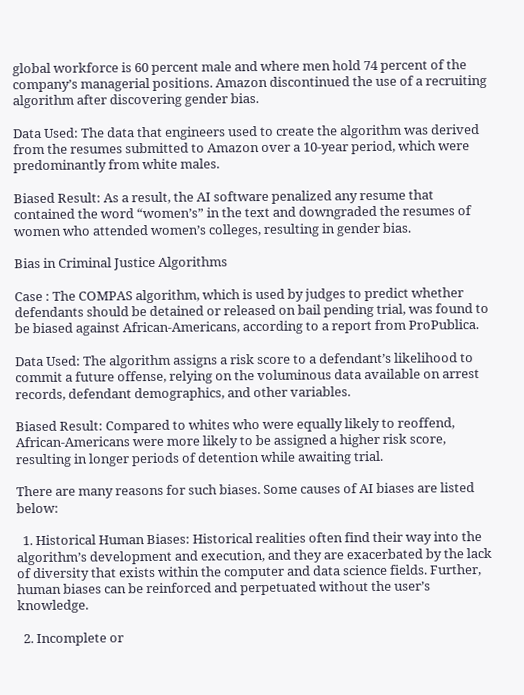global workforce is 60 percent male and where men hold 74 percent of the company’s managerial positions. Amazon discontinued the use of a recruiting algorithm after discovering gender bias.

Data Used: The data that engineers used to create the algorithm was derived from the resumes submitted to Amazon over a 10-year period, which were predominantly from white males.

Biased Result: As a result, the AI software penalized any resume that contained the word “women’s” in the text and downgraded the resumes of women who attended women’s colleges, resulting in gender bias.

Bias in Criminal Justice Algorithms

Case : The COMPAS algorithm, which is used by judges to predict whether defendants should be detained or released on bail pending trial, was found to be biased against African-Americans, according to a report from ProPublica.

Data Used: The algorithm assigns a risk score to a defendant’s likelihood to commit a future offense, relying on the voluminous data available on arrest records, defendant demographics, and other variables.

Biased Result: Compared to whites who were equally likely to reoffend, African-Americans were more likely to be assigned a higher risk score, resulting in longer periods of detention while awaiting trial.

There are many reasons for such biases. Some causes of AI biases are listed below:

  1. Historical Human Biases: Historical realities often find their way into the algorithm’s development and execution, and they are exacerbated by the lack of diversity that exists within the computer and data science fields. Further, human biases can be reinforced and perpetuated without the user’s knowledge.

  2. Incomplete or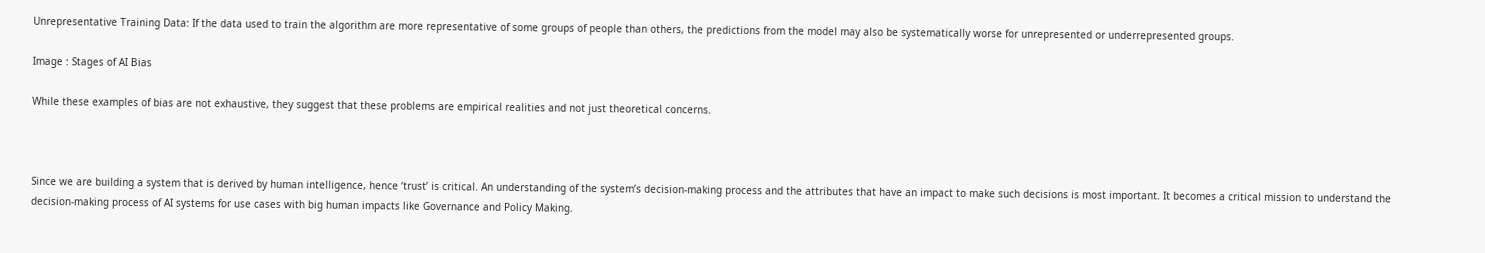Unrepresentative Training Data: If the data used to train the algorithm are more representative of some groups of people than others, the predictions from the model may also be systematically worse for unrepresented or underrepresented groups.

Image : Stages of AI Bias

While these examples of bias are not exhaustive, they suggest that these problems are empirical realities and not just theoretical concerns.



Since we are building a system that is derived by human intelligence, hence ‘trust’ is critical. An understanding of the system’s decision-making process and the attributes that have an impact to make such decisions is most important. It becomes a critical mission to understand the decision-making process of AI systems for use cases with big human impacts like Governance and Policy Making.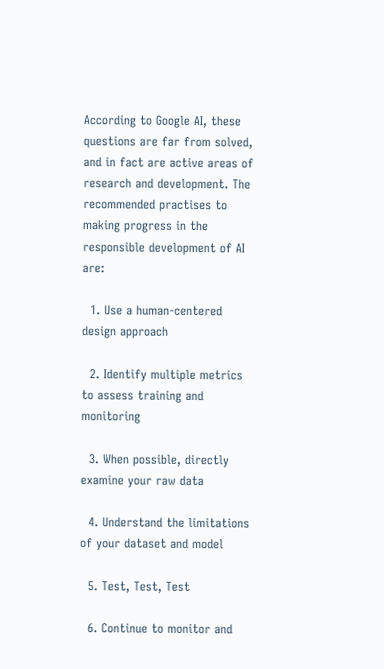According to Google AI, these questions are far from solved, and in fact are active areas of research and development. The recommended practises to making progress in the responsible development of AI are:

  1. Use a human-centered design approach

  2. Identify multiple metrics to assess training and monitoring

  3. When possible, directly examine your raw data

  4. Understand the limitations of your dataset and model

  5. Test, Test, Test

  6. Continue to monitor and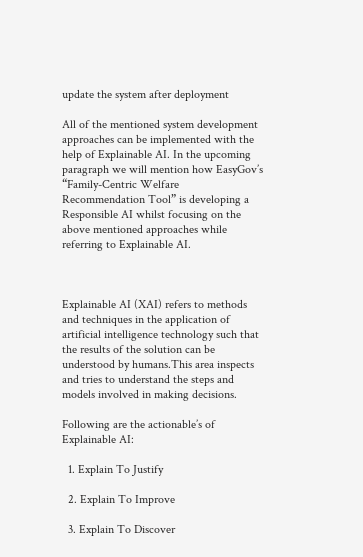update the system after deployment

All of the mentioned system development approaches can be implemented with the help of Explainable AI. In the upcoming paragraph we will mention how EasyGov’s “Family-Centric Welfare Recommendation Tool” is developing a Responsible AI whilst focusing on the above mentioned approaches while referring to Explainable AI.



Explainable AI (XAI) refers to methods and techniques in the application of artificial intelligence technology such that the results of the solution can be understood by humans.This area inspects and tries to understand the steps and models involved in making decisions.

Following are the actionable’s of Explainable AI:

  1. Explain To Justify

  2. Explain To Improve

  3. Explain To Discover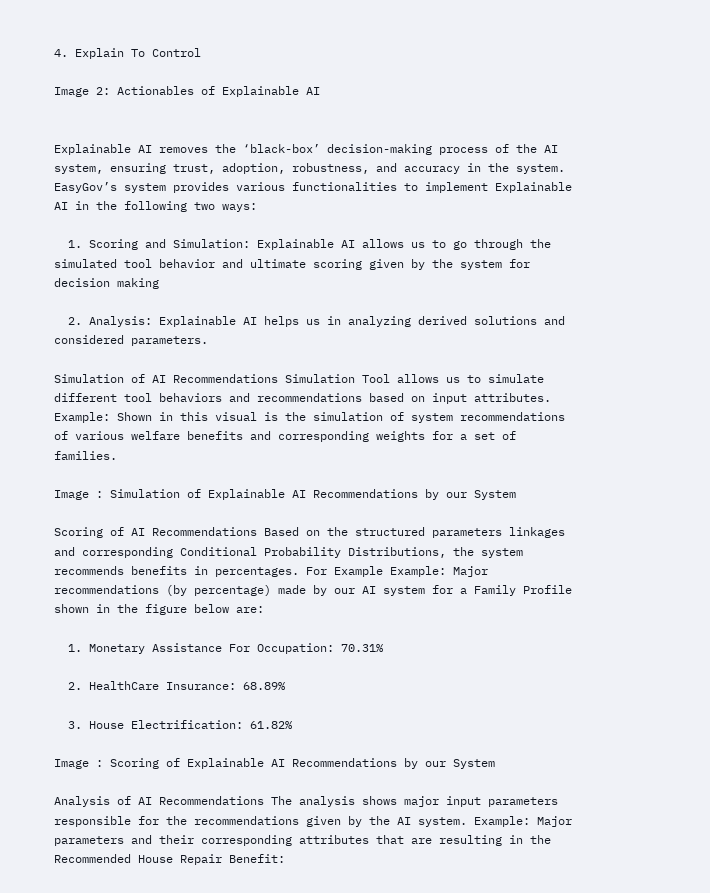4. Explain To Control

Image 2: Actionables of Explainable AI


Explainable AI removes the ‘black-box’ decision-making process of the AI system, ensuring trust, adoption, robustness, and accuracy in the system. EasyGov’s system provides various functionalities to implement Explainable AI in the following two ways:

  1. Scoring and Simulation: Explainable AI allows us to go through the simulated tool behavior and ultimate scoring given by the system for decision making

  2. Analysis: Explainable AI helps us in analyzing derived solutions and considered parameters.

Simulation of AI Recommendations Simulation Tool allows us to simulate different tool behaviors and recommendations based on input attributes. Example: Shown in this visual is the simulation of system recommendations of various welfare benefits and corresponding weights for a set of families.

Image : Simulation of Explainable AI Recommendations by our System

Scoring of AI Recommendations Based on the structured parameters linkages and corresponding Conditional Probability Distributions, the system recommends benefits in percentages. For Example Example: Major recommendations (by percentage) made by our AI system for a Family Profile shown in the figure below are:

  1. Monetary Assistance For Occupation: 70.31%

  2. HealthCare Insurance: 68.89%

  3. House Electrification: 61.82%

Image : Scoring of Explainable AI Recommendations by our System

Analysis of AI Recommendations The analysis shows major input parameters responsible for the recommendations given by the AI system. Example: Major parameters and their corresponding attributes that are resulting in the Recommended House Repair Benefit: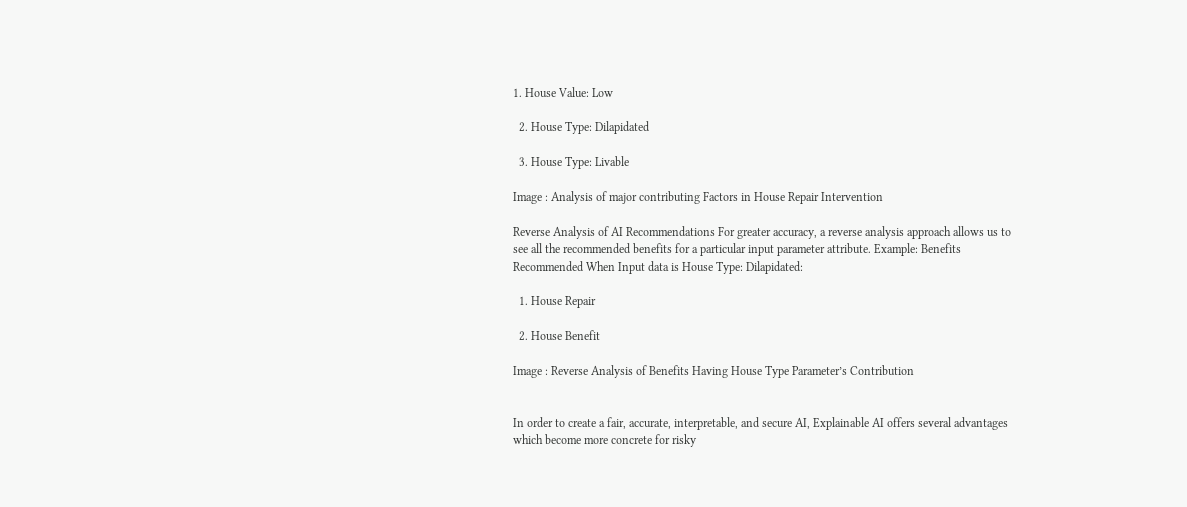1. House Value: Low

  2. House Type: Dilapidated

  3. House Type: Livable

Image : Analysis of major contributing Factors in House Repair Intervention

Reverse Analysis of AI Recommendations For greater accuracy, a reverse analysis approach allows us to see all the recommended benefits for a particular input parameter attribute. Example: Benefits Recommended When Input data is House Type: Dilapidated:

  1. House Repair

  2. House Benefit

Image : Reverse Analysis of Benefits Having House Type Parameter’s Contribution


In order to create a fair, accurate, interpretable, and secure AI, Explainable AI offers several advantages which become more concrete for risky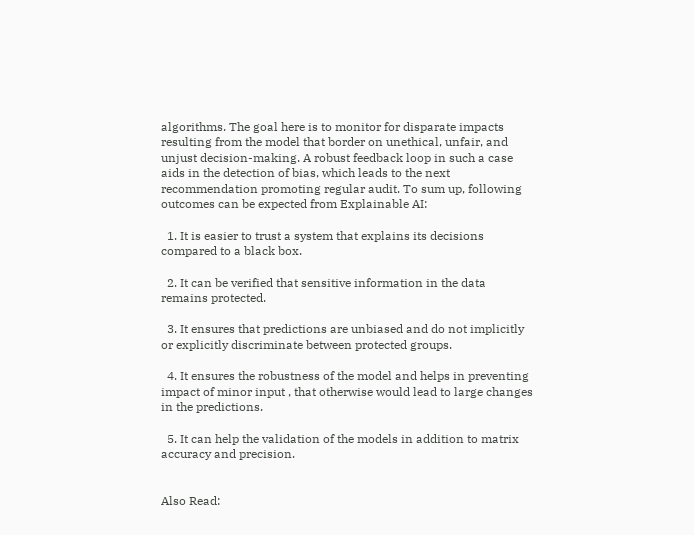algorithms. The goal here is to monitor for disparate impacts resulting from the model that border on unethical, unfair, and unjust decision-making. A robust feedback loop in such a case aids in the detection of bias, which leads to the next recommendation promoting regular audit. To sum up, following outcomes can be expected from Explainable AI:

  1. It is easier to trust a system that explains its decisions compared to a black box.

  2. It can be verified that sensitive information in the data remains protected.

  3. It ensures that predictions are unbiased and do not implicitly or explicitly discriminate between protected groups.

  4. It ensures the robustness of the model and helps in preventing impact of minor input , that otherwise would lead to large changes in the predictions.

  5. It can help the validation of the models in addition to matrix accuracy and precision.


Also Read: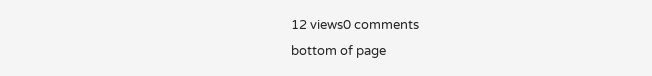12 views0 comments
bottom of page